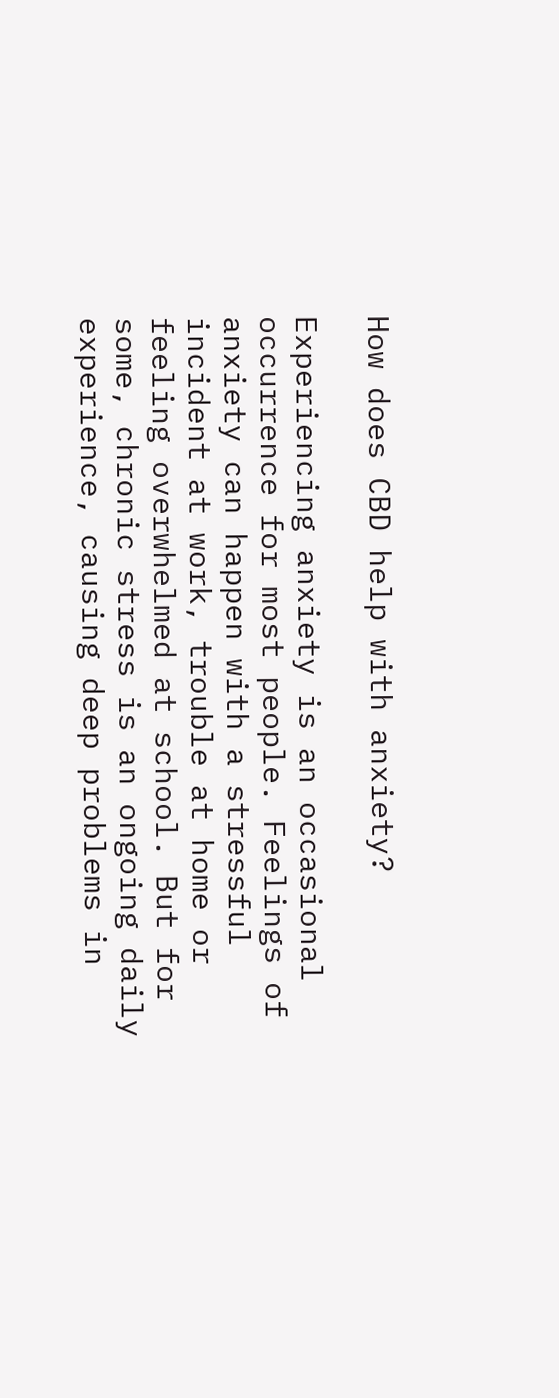How does CBD help with anxiety?

Experiencing anxiety is an occasional occurrence for most people. Feelings of anxiety can happen with a stressful incident at work, trouble at home or feeling overwhelmed at school. But for some, chronic stress is an ongoing daily experience, causing deep problems in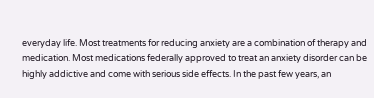everyday life. Most treatments for reducing anxiety are a combination of therapy and medication. Most medications federally approved to treat an anxiety disorder can be highly addictive and come with serious side effects. In the past few years, an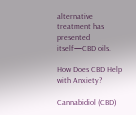alternative treatment has presented itself—CBD oils.

How Does CBD Help with Anxiety?

Cannabidiol (CBD)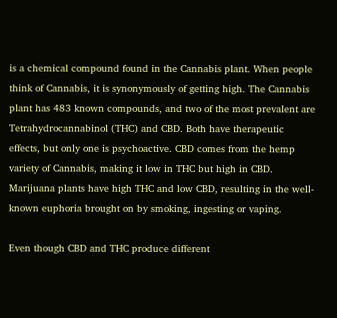is a chemical compound found in the Cannabis plant. When people think of Cannabis, it is synonymously of getting high. The Cannabis plant has 483 known compounds, and two of the most prevalent are Tetrahydrocannabinol (THC) and CBD. Both have therapeutic effects, but only one is psychoactive. CBD comes from the hemp variety of Cannabis, making it low in THC but high in CBD. Marijuana plants have high THC and low CBD, resulting in the well-known euphoria brought on by smoking, ingesting or vaping.

Even though CBD and THC produce different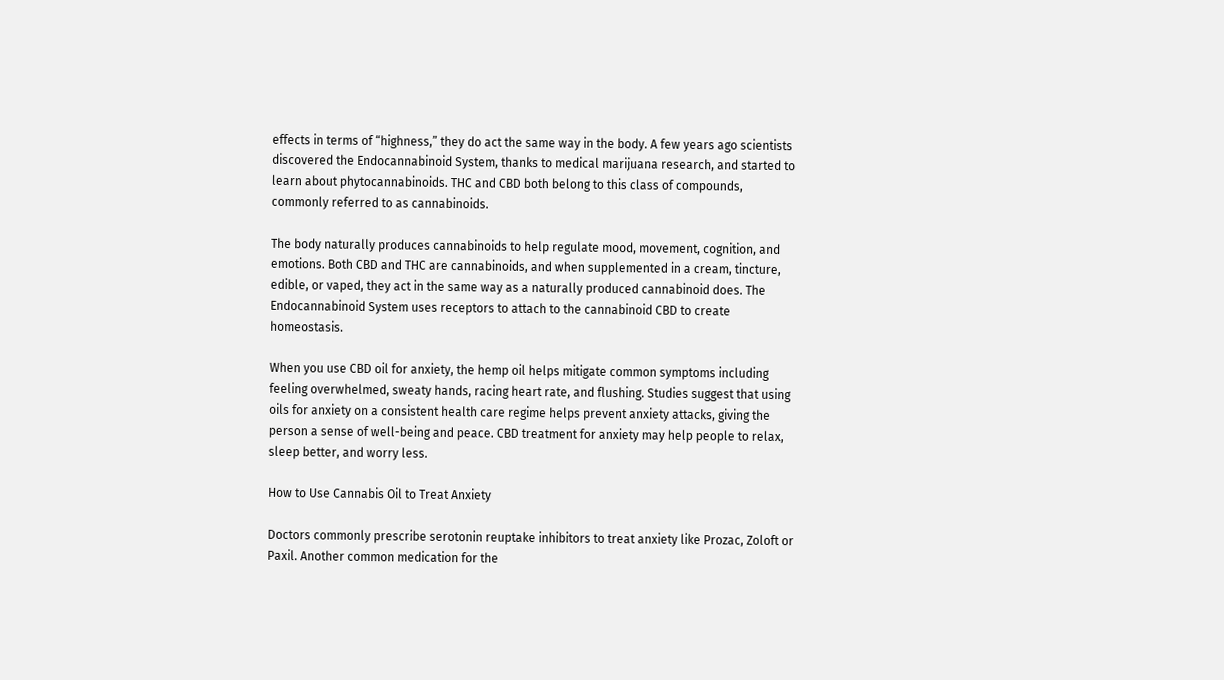effects in terms of “highness,” they do act the same way in the body. A few years ago scientists discovered the Endocannabinoid System, thanks to medical marijuana research, and started to learn about phytocannabinoids. THC and CBD both belong to this class of compounds, commonly referred to as cannabinoids.

The body naturally produces cannabinoids to help regulate mood, movement, cognition, and emotions. Both CBD and THC are cannabinoids, and when supplemented in a cream, tincture, edible, or vaped, they act in the same way as a naturally produced cannabinoid does. The Endocannabinoid System uses receptors to attach to the cannabinoid CBD to create homeostasis.

When you use CBD oil for anxiety, the hemp oil helps mitigate common symptoms including feeling overwhelmed, sweaty hands, racing heart rate, and flushing. Studies suggest that using oils for anxiety on a consistent health care regime helps prevent anxiety attacks, giving the person a sense of well-being and peace. CBD treatment for anxiety may help people to relax, sleep better, and worry less.

How to Use Cannabis Oil to Treat Anxiety

Doctors commonly prescribe serotonin reuptake inhibitors to treat anxiety like Prozac, Zoloft or Paxil. Another common medication for the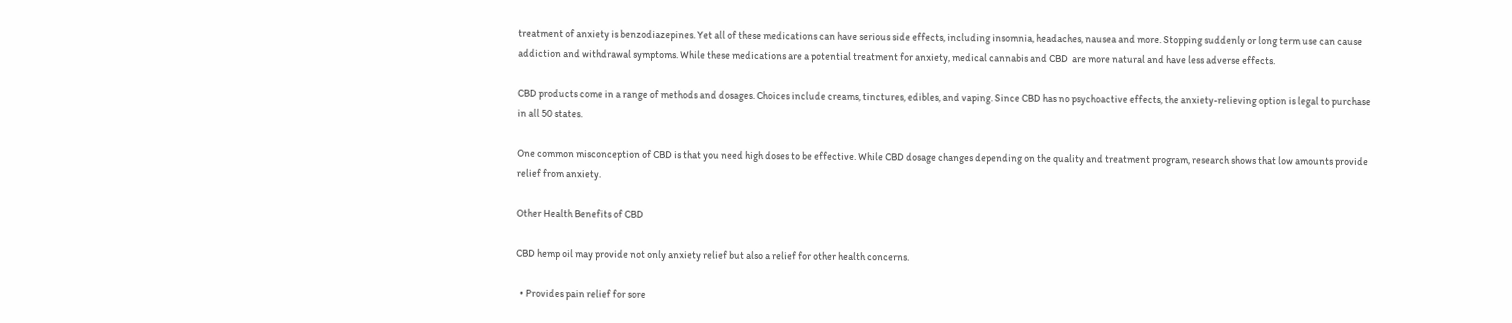treatment of anxiety is benzodiazepines. Yet all of these medications can have serious side effects, including insomnia, headaches, nausea and more. Stopping suddenly or long term use can cause addiction and withdrawal symptoms. While these medications are a potential treatment for anxiety, medical cannabis and CBD  are more natural and have less adverse effects.

CBD products come in a range of methods and dosages. Choices include creams, tinctures, edibles, and vaping. Since CBD has no psychoactive effects, the anxiety-relieving option is legal to purchase in all 50 states.

One common misconception of CBD is that you need high doses to be effective. While CBD dosage changes depending on the quality and treatment program, research shows that low amounts provide relief from anxiety.

Other Health Benefits of CBD

CBD hemp oil may provide not only anxiety relief but also a relief for other health concerns.

  • Provides pain relief for sore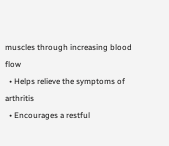muscles through increasing blood flow
  • Helps relieve the symptoms of arthritis
  • Encourages a restful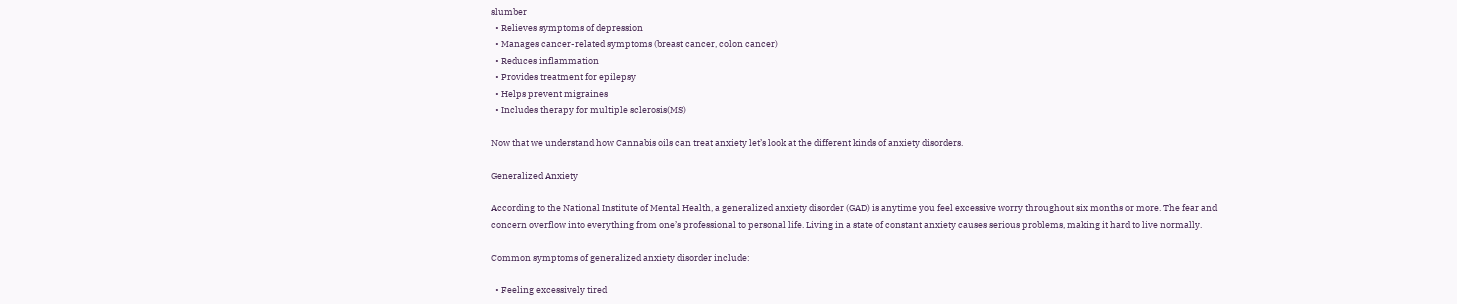slumber
  • Relieves symptoms of depression
  • Manages cancer-related symptoms (breast cancer, colon cancer)
  • Reduces inflammation
  • Provides treatment for epilepsy
  • Helps prevent migraines
  • Includes therapy for multiple sclerosis(MS)

Now that we understand how Cannabis oils can treat anxiety let’s look at the different kinds of anxiety disorders.

Generalized Anxiety

According to the National Institute of Mental Health, a generalized anxiety disorder (GAD) is anytime you feel excessive worry throughout six months or more. The fear and concern overflow into everything from one’s professional to personal life. Living in a state of constant anxiety causes serious problems, making it hard to live normally.

Common symptoms of generalized anxiety disorder include:

  • Feeling excessively tired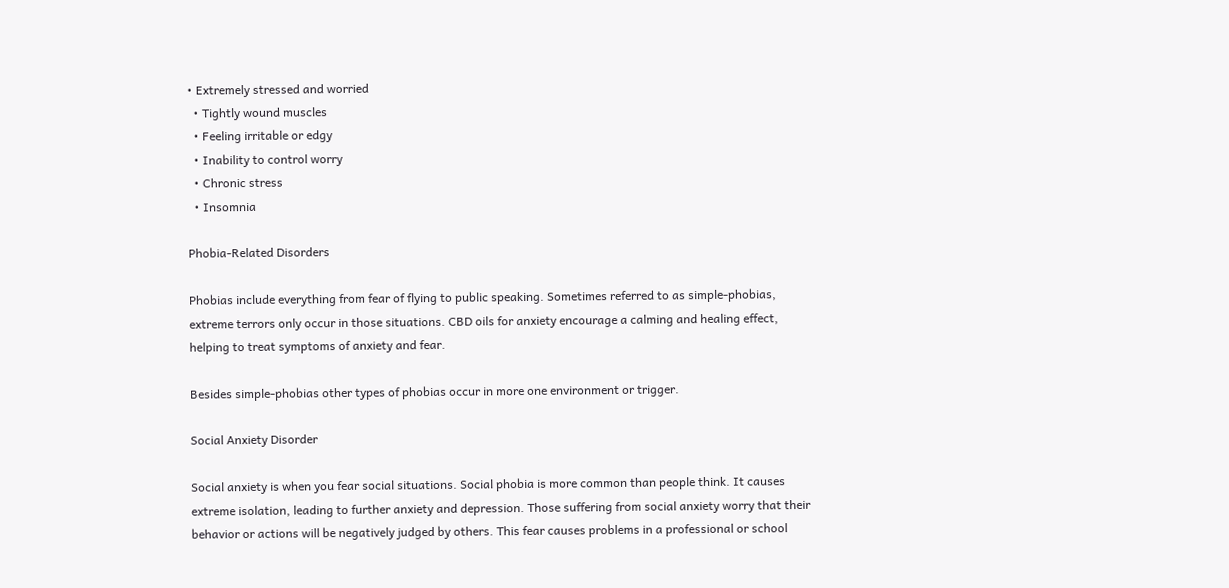• Extremely stressed and worried
  • Tightly wound muscles
  • Feeling irritable or edgy
  • Inability to control worry
  • Chronic stress
  • Insomnia

Phobia-Related Disorders

Phobias include everything from fear of flying to public speaking. Sometimes referred to as simple-phobias, extreme terrors only occur in those situations. CBD oils for anxiety encourage a calming and healing effect, helping to treat symptoms of anxiety and fear.

Besides simple-phobias other types of phobias occur in more one environment or trigger.

Social Anxiety Disorder

Social anxiety is when you fear social situations. Social phobia is more common than people think. It causes extreme isolation, leading to further anxiety and depression. Those suffering from social anxiety worry that their behavior or actions will be negatively judged by others. This fear causes problems in a professional or school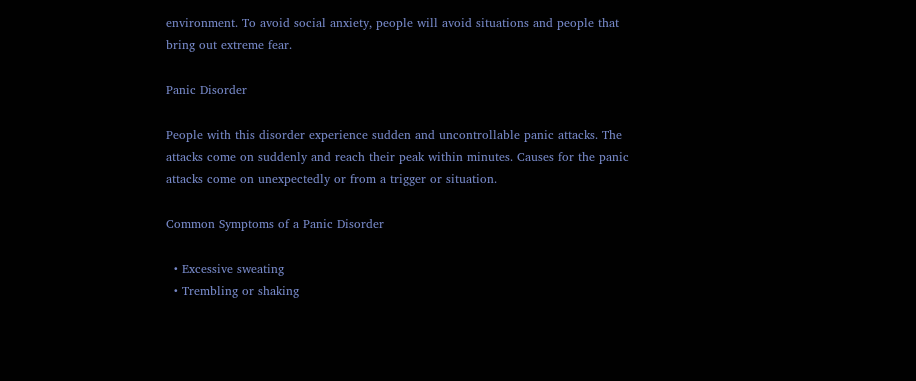environment. To avoid social anxiety, people will avoid situations and people that bring out extreme fear.

Panic Disorder

People with this disorder experience sudden and uncontrollable panic attacks. The attacks come on suddenly and reach their peak within minutes. Causes for the panic attacks come on unexpectedly or from a trigger or situation.

Common Symptoms of a Panic Disorder

  • Excessive sweating
  • Trembling or shaking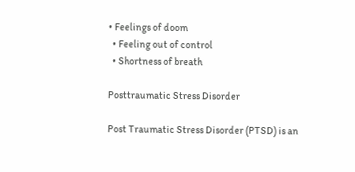• Feelings of doom
  • Feeling out of control
  • Shortness of breath

Posttraumatic Stress Disorder

Post Traumatic Stress Disorder (PTSD) is an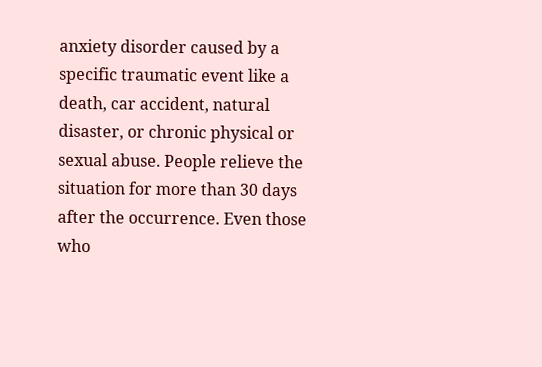anxiety disorder caused by a specific traumatic event like a death, car accident, natural disaster, or chronic physical or sexual abuse. People relieve the situation for more than 30 days after the occurrence. Even those who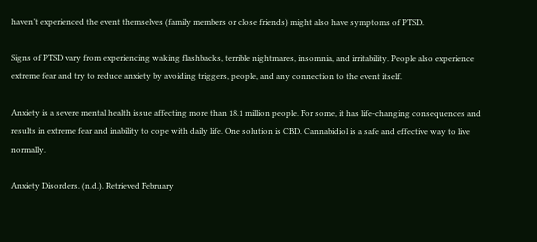haven’t experienced the event themselves (family members or close friends) might also have symptoms of PTSD.

Signs of PTSD vary from experiencing waking flashbacks, terrible nightmares, insomnia, and irritability. People also experience extreme fear and try to reduce anxiety by avoiding triggers, people, and any connection to the event itself.

Anxiety is a severe mental health issue affecting more than 18.1 million people. For some, it has life-changing consequences and results in extreme fear and inability to cope with daily life. One solution is CBD. Cannabidiol is a safe and effective way to live normally.

Anxiety Disorders. (n.d.). Retrieved February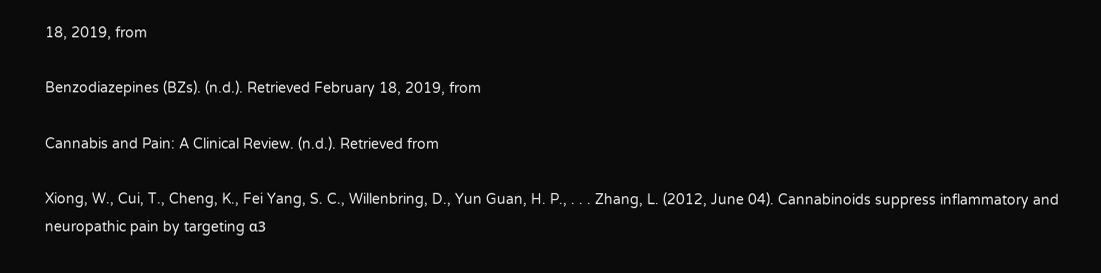18, 2019, from

Benzodiazepines (BZs). (n.d.). Retrieved February 18, 2019, from

Cannabis and Pain: A Clinical Review. (n.d.). Retrieved from

Xiong, W., Cui, T., Cheng, K., Fei Yang, S. C., Willenbring, D., Yun Guan, H. P., . . . Zhang, L. (2012, June 04). Cannabinoids suppress inflammatory and neuropathic pain by targeting α3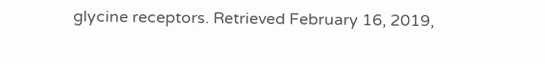glycine receptors. Retrieved February 16, 2019,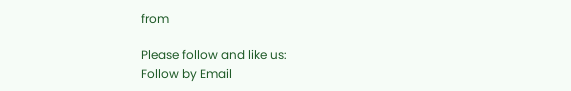from

Please follow and like us:
Follow by Email